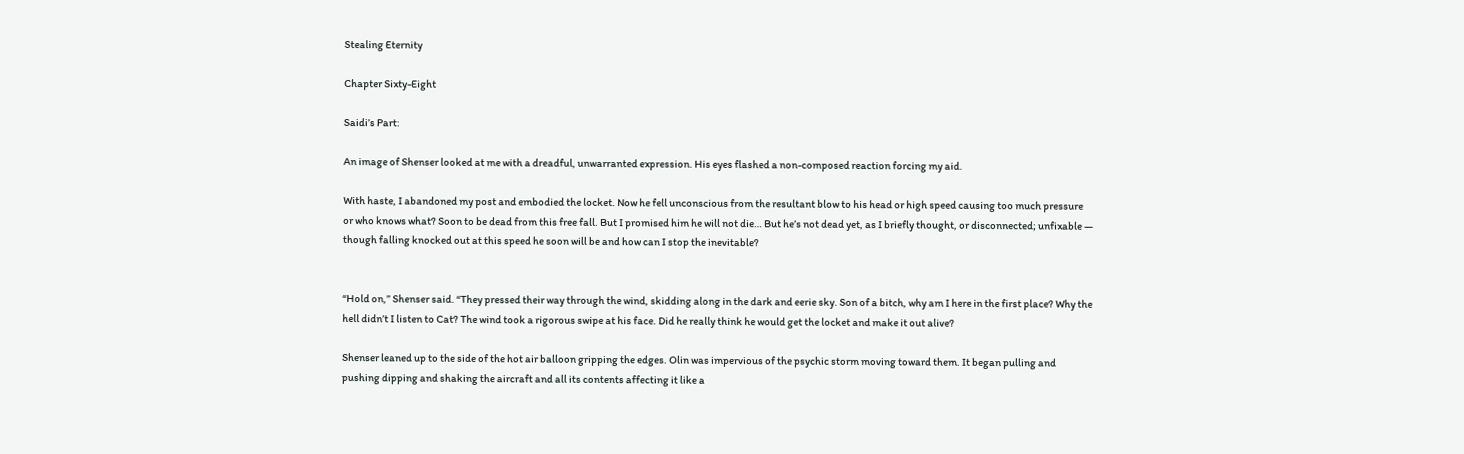Stealing Eternity

Chapter Sixty-Eight

Saidi’s Part:

An image of Shenser looked at me with a dreadful, unwarranted expression. His eyes flashed a non-composed reaction forcing my aid.

With haste, I abandoned my post and embodied the locket. Now he fell unconscious from the resultant blow to his head or high speed causing too much pressure or who knows what? Soon to be dead from this free fall. But I promised him he will not die… But he’s not dead yet, as I briefly thought, or disconnected; unfixable — though falling knocked out at this speed he soon will be and how can I stop the inevitable?


“Hold on,” Shenser said. “They pressed their way through the wind, skidding along in the dark and eerie sky. Son of a bitch, why am I here in the first place? Why the hell didn’t I listen to Cat? The wind took a rigorous swipe at his face. Did he really think he would get the locket and make it out alive?

Shenser leaned up to the side of the hot air balloon gripping the edges. Olin was impervious of the psychic storm moving toward them. It began pulling and pushing dipping and shaking the aircraft and all its contents affecting it like a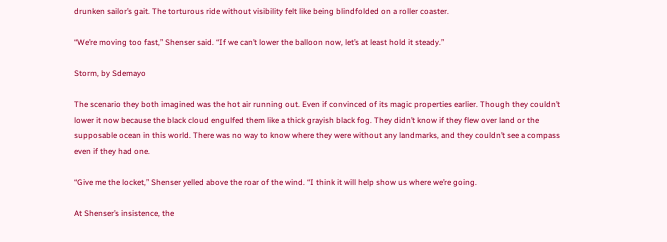drunken sailor’s gait. The torturous ride without visibility felt like being blindfolded on a roller coaster.

“We’re moving too fast,” Shenser said. “If we can’t lower the balloon now, let’s at least hold it steady.”

Storm, by Sdemayo

The scenario they both imagined was the hot air running out. Even if convinced of its magic properties earlier. Though they couldn’t lower it now because the black cloud engulfed them like a thick grayish black fog. They didn’t know if they flew over land or the supposable ocean in this world. There was no way to know where they were without any landmarks, and they couldn’t see a compass even if they had one.

“Give me the locket,” Shenser yelled above the roar of the wind. “I think it will help show us where we’re going.

At Shenser’s insistence, the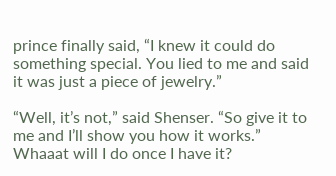prince finally said, “I knew it could do something special. You lied to me and said it was just a piece of jewelry.”

“Well, it’s not,” said Shenser. “So give it to me and I’ll show you how it works.” Whaaat will I do once I have it?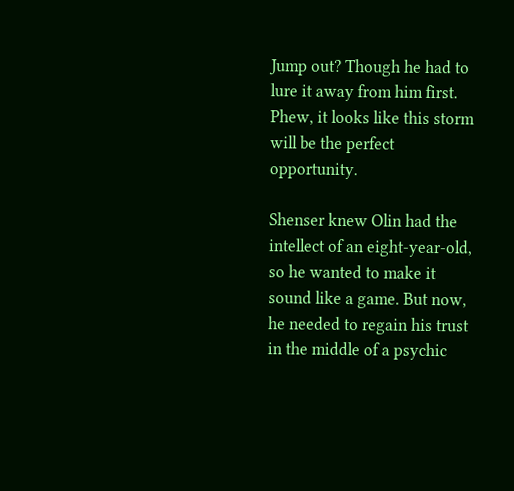Jump out? Though he had to lure it away from him first. Phew, it looks like this storm will be the perfect opportunity.

Shenser knew Olin had the intellect of an eight-year-old, so he wanted to make it sound like a game. But now, he needed to regain his trust in the middle of a psychic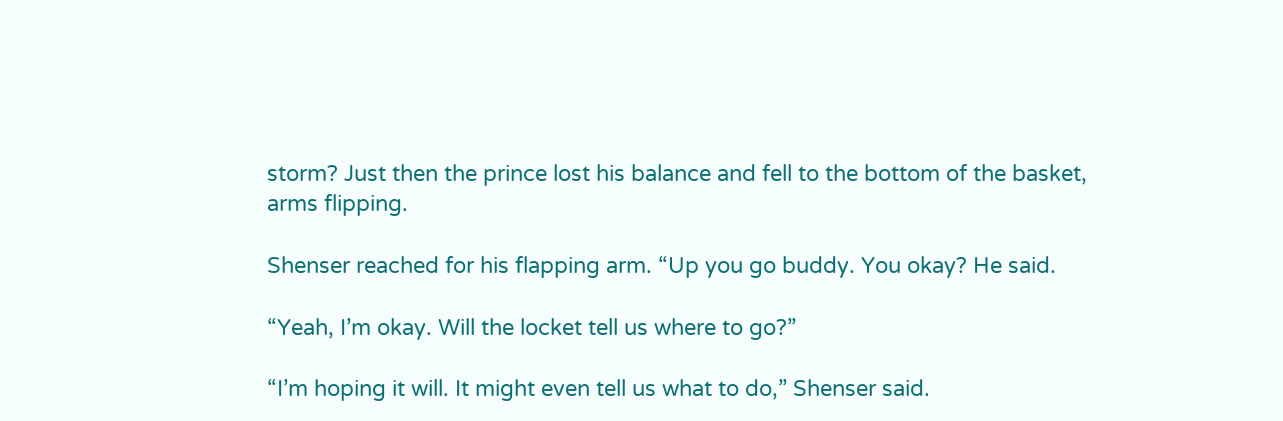storm? Just then the prince lost his balance and fell to the bottom of the basket, arms flipping.

Shenser reached for his flapping arm. “Up you go buddy. You okay? He said.

“Yeah, I’m okay. Will the locket tell us where to go?”

“I’m hoping it will. It might even tell us what to do,” Shenser said.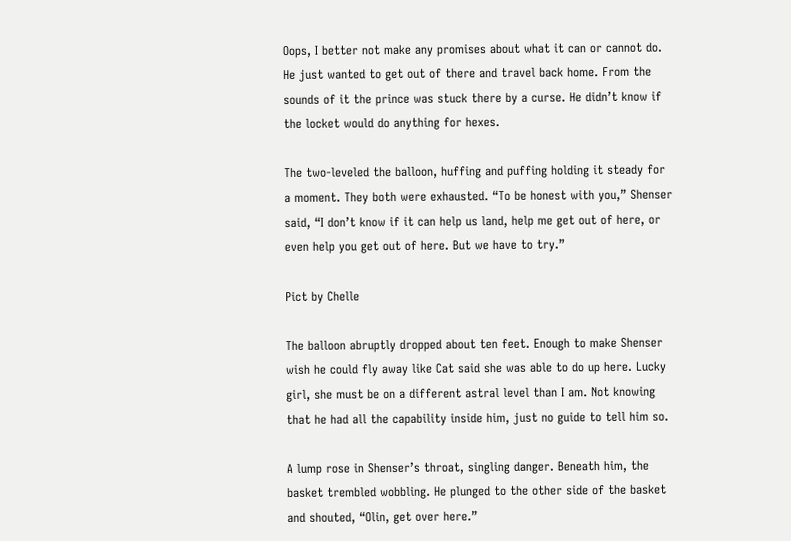Oops, I better not make any promises about what it can or cannot do. He just wanted to get out of there and travel back home. From the sounds of it the prince was stuck there by a curse. He didn’t know if the locket would do anything for hexes.

The two-leveled the balloon, huffing and puffing holding it steady for a moment. They both were exhausted. “To be honest with you,” Shenser said, “I don’t know if it can help us land, help me get out of here, or even help you get out of here. But we have to try.”

Pict by Chelle

The balloon abruptly dropped about ten feet. Enough to make Shenser wish he could fly away like Cat said she was able to do up here. Lucky girl, she must be on a different astral level than I am. Not knowing that he had all the capability inside him, just no guide to tell him so.

A lump rose in Shenser’s throat, singling danger. Beneath him, the basket trembled wobbling. He plunged to the other side of the basket and shouted, “Olin, get over here.”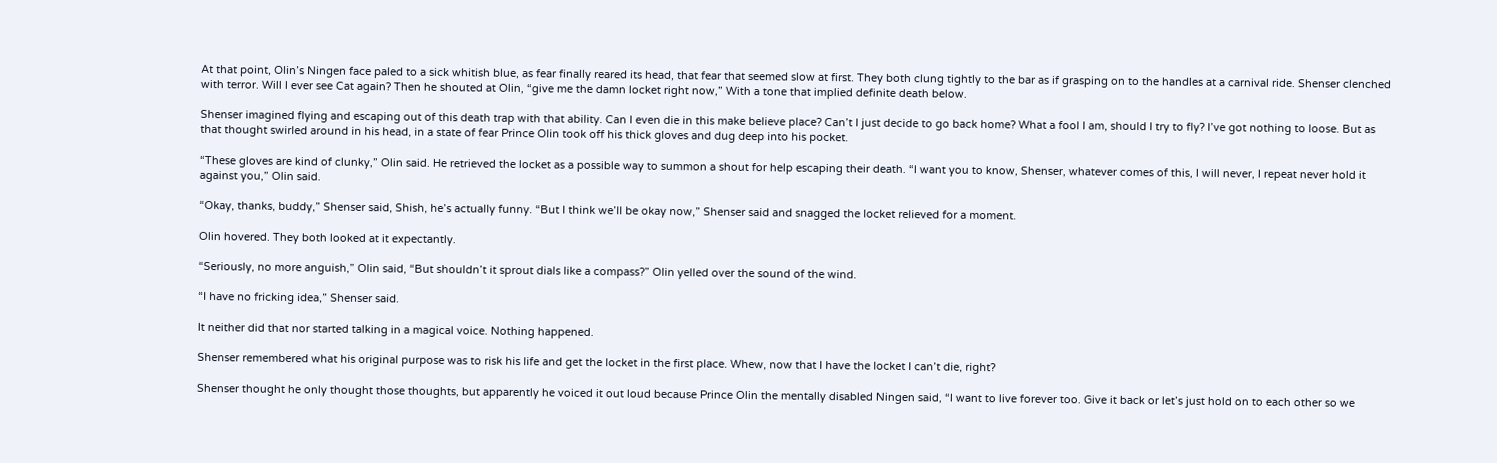At that point, Olin’s Ningen face paled to a sick whitish blue, as fear finally reared its head, that fear that seemed slow at first. They both clung tightly to the bar as if grasping on to the handles at a carnival ride. Shenser clenched with terror. Will I ever see Cat again? Then he shouted at Olin, “give me the damn locket right now,” With a tone that implied definite death below.

Shenser imagined flying and escaping out of this death trap with that ability. Can I even die in this make believe place? Can’t I just decide to go back home? What a fool I am, should I try to fly? I’ve got nothing to loose. But as that thought swirled around in his head, in a state of fear Prince Olin took off his thick gloves and dug deep into his pocket.

“These gloves are kind of clunky,” Olin said. He retrieved the locket as a possible way to summon a shout for help escaping their death. “I want you to know, Shenser, whatever comes of this, I will never, I repeat never hold it against you,” Olin said.

“Okay, thanks, buddy,” Shenser said, Shish, he’s actually funny. “But I think we’ll be okay now,” Shenser said and snagged the locket relieved for a moment.

Olin hovered. They both looked at it expectantly.

“Seriously, no more anguish,” Olin said, “But shouldn’t it sprout dials like a compass?” Olin yelled over the sound of the wind.

“I have no fricking idea,” Shenser said.

It neither did that nor started talking in a magical voice. Nothing happened.

Shenser remembered what his original purpose was to risk his life and get the locket in the first place. Whew, now that I have the locket I can’t die, right?

Shenser thought he only thought those thoughts, but apparently he voiced it out loud because Prince Olin the mentally disabled Ningen said, “I want to live forever too. Give it back or let’s just hold on to each other so we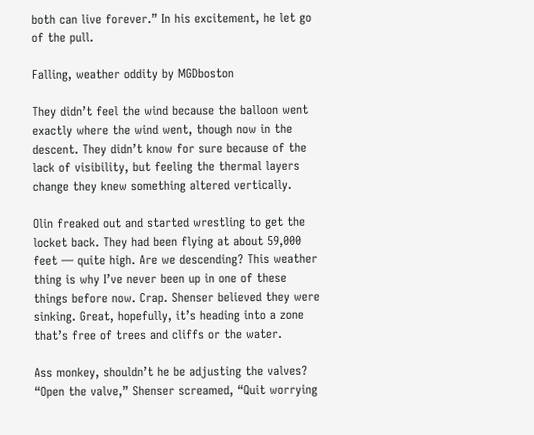both can live forever.” In his excitement, he let go of the pull.

Falling, weather oddity by MGDboston

They didn’t feel the wind because the balloon went exactly where the wind went, though now in the descent. They didn’t know for sure because of the lack of visibility, but feeling the thermal layers change they knew something altered vertically.

Olin freaked out and started wrestling to get the locket back. They had been flying at about 59,000 feet — quite high. Are we descending? This weather thing is why I’ve never been up in one of these things before now. Crap. Shenser believed they were sinking. Great, hopefully, it’s heading into a zone that’s free of trees and cliffs or the water.

Ass monkey, shouldn’t he be adjusting the valves? “Open the valve,” Shenser screamed, “Quit worrying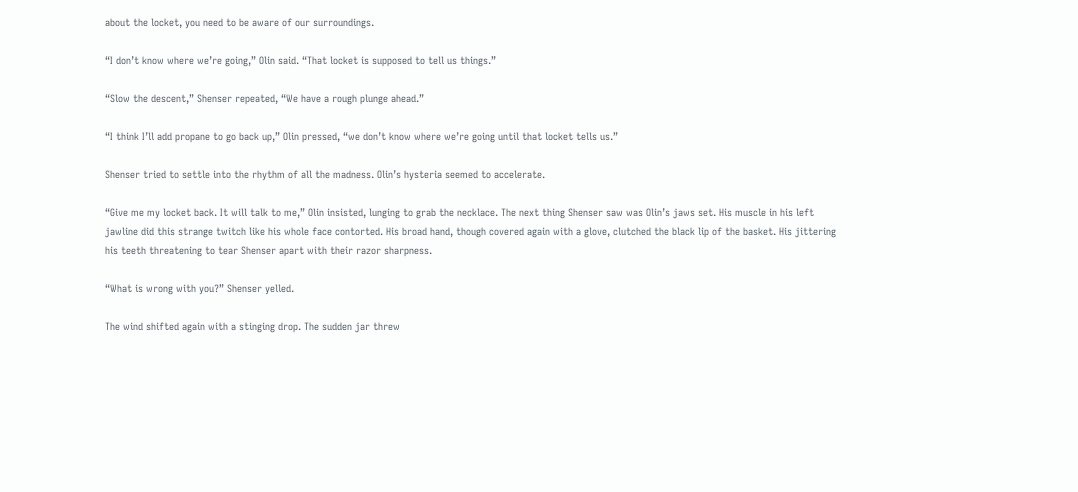about the locket, you need to be aware of our surroundings.

“I don’t know where we’re going,” Olin said. “That locket is supposed to tell us things.”

“Slow the descent,” Shenser repeated, “We have a rough plunge ahead.”

“I think I’ll add propane to go back up,” Olin pressed, “we don’t know where we’re going until that locket tells us.”

Shenser tried to settle into the rhythm of all the madness. Olin’s hysteria seemed to accelerate.

“Give me my locket back. It will talk to me,” Olin insisted, lunging to grab the necklace. The next thing Shenser saw was Olin’s jaws set. His muscle in his left jawline did this strange twitch like his whole face contorted. His broad hand, though covered again with a glove, clutched the black lip of the basket. His jittering his teeth threatening to tear Shenser apart with their razor sharpness.

“What is wrong with you?” Shenser yelled.

The wind shifted again with a stinging drop. The sudden jar threw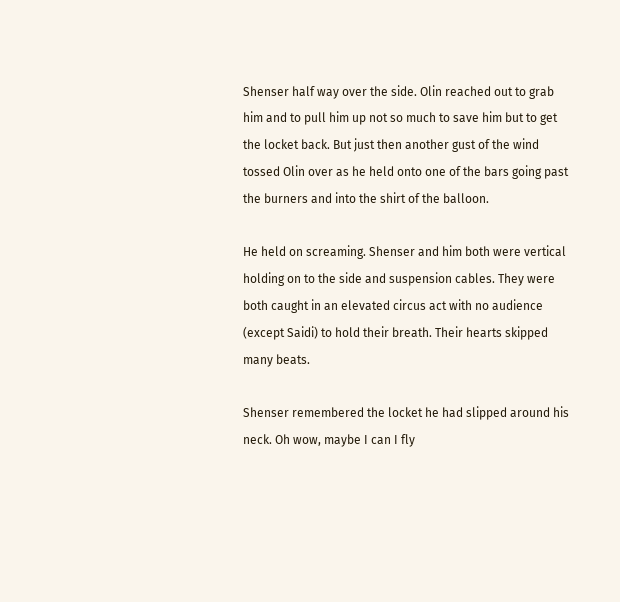Shenser half way over the side. Olin reached out to grab him and to pull him up not so much to save him but to get the locket back. But just then another gust of the wind tossed Olin over as he held onto one of the bars going past the burners and into the shirt of the balloon.

He held on screaming. Shenser and him both were vertical holding on to the side and suspension cables. They were both caught in an elevated circus act with no audience (except Saidi) to hold their breath. Their hearts skipped many beats.

Shenser remembered the locket he had slipped around his neck. Oh wow, maybe I can I fly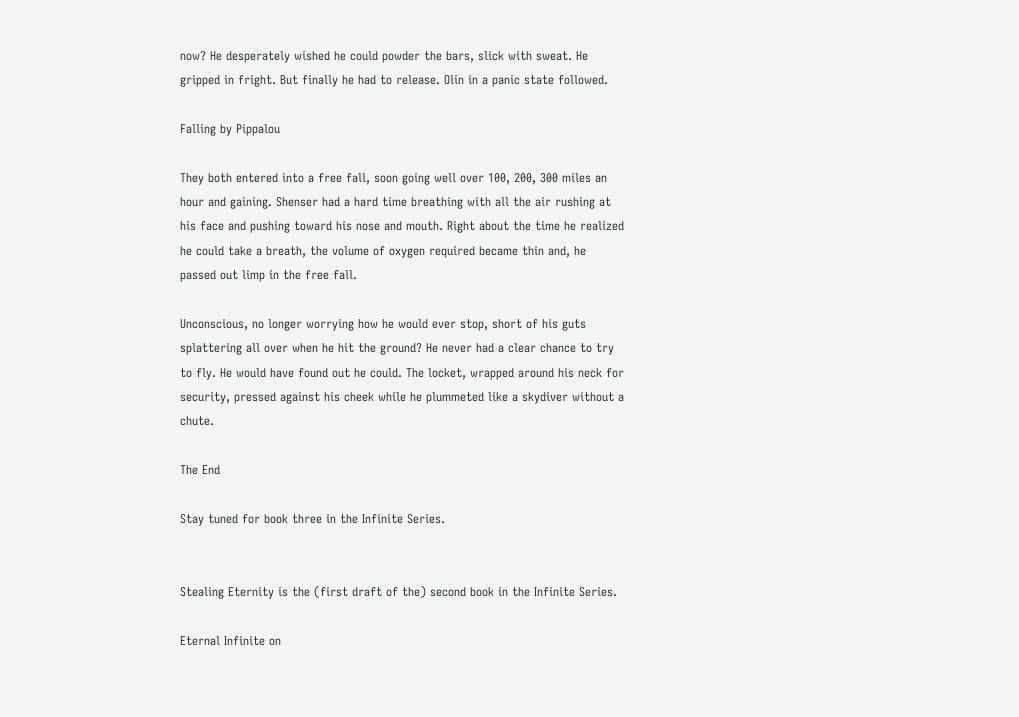now? He desperately wished he could powder the bars, slick with sweat. He gripped in fright. But finally he had to release. Olin in a panic state followed.

Falling by Pippalou

They both entered into a free fall, soon going well over 100, 200, 300 miles an hour and gaining. Shenser had a hard time breathing with all the air rushing at his face and pushing toward his nose and mouth. Right about the time he realized he could take a breath, the volume of oxygen required became thin and, he passed out limp in the free fall.

Unconscious, no longer worrying how he would ever stop, short of his guts splattering all over when he hit the ground? He never had a clear chance to try to fly. He would have found out he could. The locket, wrapped around his neck for security, pressed against his cheek while he plummeted like a skydiver without a chute.

The End

Stay tuned for book three in the Infinite Series.


Stealing Eternity is the (first draft of the) second book in the Infinite Series.

Eternal Infinite on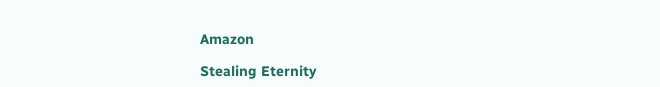Amazon

Stealing Eternity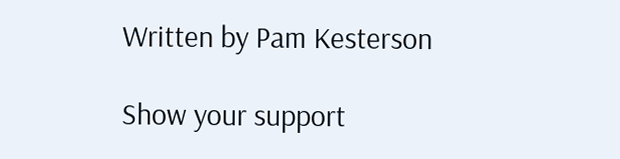Written by Pam Kesterson

Show your support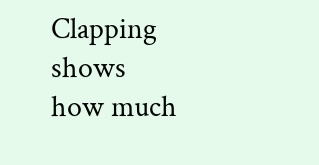Clapping shows how much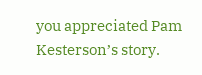you appreciated Pam Kesterson’s story.